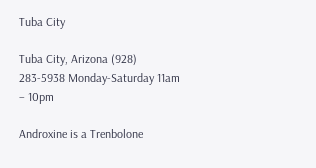Tuba City

Tuba City, Arizona (928) 283-5938 Monday-Saturday 11am – 10pm

Androxine is a Trenbolone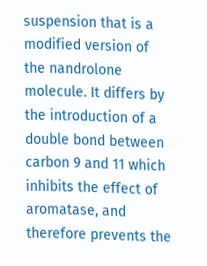suspension that is a modified version of the nandrolone molecule. It differs by the introduction of a double bond between carbon 9 and 11 which inhibits the effect of aromatase, and therefore prevents the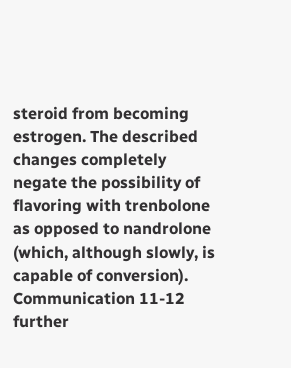steroid from becoming estrogen. The described changes completely negate the possibility of flavoring with trenbolone as opposed to nandrolone (which, although slowly, is capable of conversion). Communication 11-12 further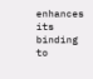enhances its binding to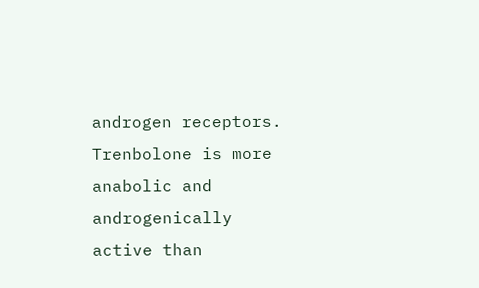androgen receptors. Trenbolone is more anabolic and androgenically active than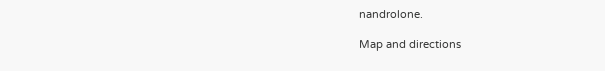nandrolone.

Map and directions